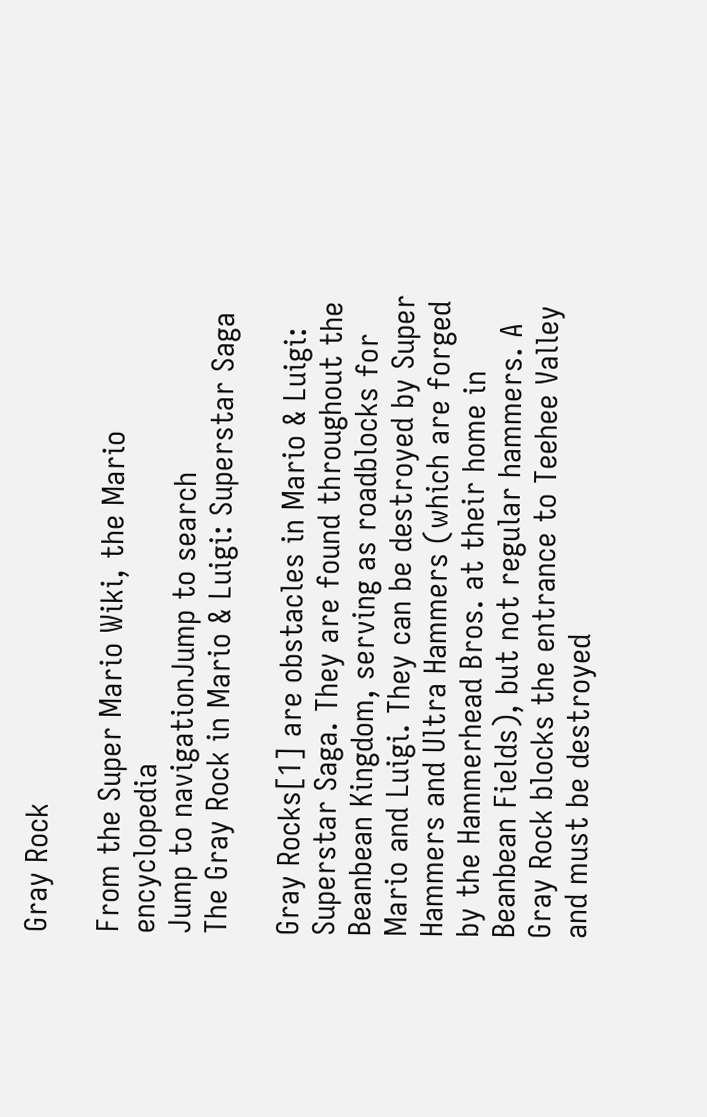Gray Rock

From the Super Mario Wiki, the Mario encyclopedia
Jump to navigationJump to search
The Gray Rock in Mario & Luigi: Superstar Saga

Gray Rocks[1] are obstacles in Mario & Luigi: Superstar Saga. They are found throughout the Beanbean Kingdom, serving as roadblocks for Mario and Luigi. They can be destroyed by Super Hammers and Ultra Hammers (which are forged by the Hammerhead Bros. at their home in Beanbean Fields), but not regular hammers. A Gray Rock blocks the entrance to Teehee Valley and must be destroyed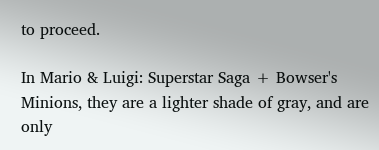to proceed.

In Mario & Luigi: Superstar Saga + Bowser's Minions, they are a lighter shade of gray, and are only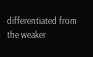differentiated from the weaker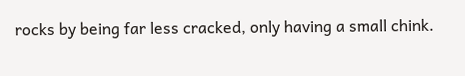rocks by being far less cracked, only having a small chink.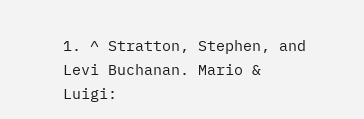1. ^ Stratton, Stephen, and Levi Buchanan. Mario & Luigi: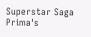Superstar Saga Prima's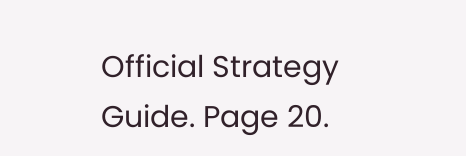Official Strategy Guide. Page 20.